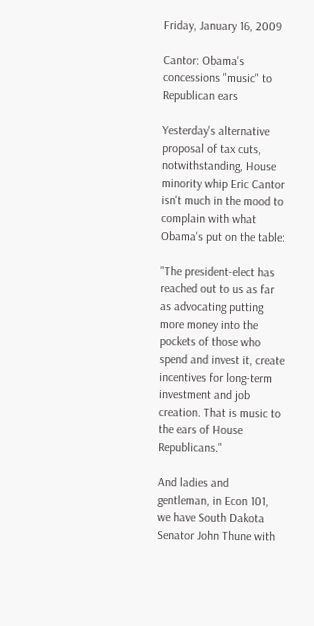Friday, January 16, 2009

Cantor: Obama's concessions "music" to Republican ears

Yesterday's alternative proposal of tax cuts, notwithstanding, House minority whip Eric Cantor isn't much in the mood to complain with what Obama's put on the table:

"The president-elect has reached out to us as far as advocating putting more money into the pockets of those who spend and invest it, create incentives for long-term investment and job creation. That is music to the ears of House Republicans."

And ladies and gentleman, in Econ 101, we have South Dakota Senator John Thune with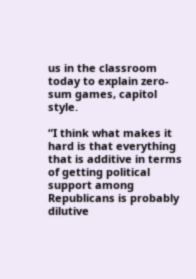us in the classroom today to explain zero-sum games, capitol style.

“I think what makes it hard is that everything that is additive in terms of getting political support among Republicans is probably dilutive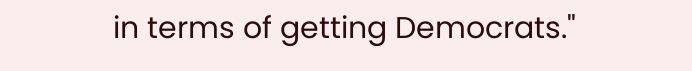in terms of getting Democrats."